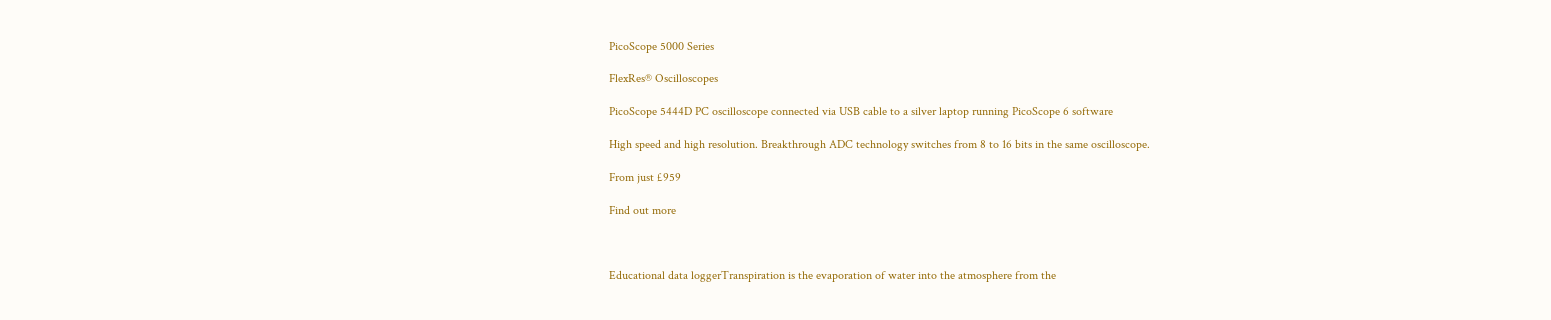PicoScope 5000 Series

FlexRes® Oscilloscopes

PicoScope 5444D PC oscilloscope connected via USB cable to a silver laptop running PicoScope 6 software

High speed and high resolution. Breakthrough ADC technology switches from 8 to 16 bits in the same oscilloscope.

From just £959

Find out more



Educational data loggerTranspiration is the evaporation of water into the atmosphere from the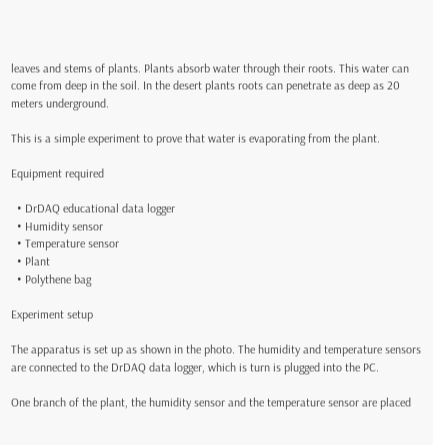leaves and stems of plants. Plants absorb water through their roots. This water can come from deep in the soil. In the desert plants roots can penetrate as deep as 20 meters underground.

This is a simple experiment to prove that water is evaporating from the plant.

Equipment required

  • DrDAQ educational data logger
  • Humidity sensor
  • Temperature sensor
  • Plant
  • Polythene bag

Experiment setup

The apparatus is set up as shown in the photo. The humidity and temperature sensors are connected to the DrDAQ data logger, which is turn is plugged into the PC.

One branch of the plant, the humidity sensor and the temperature sensor are placed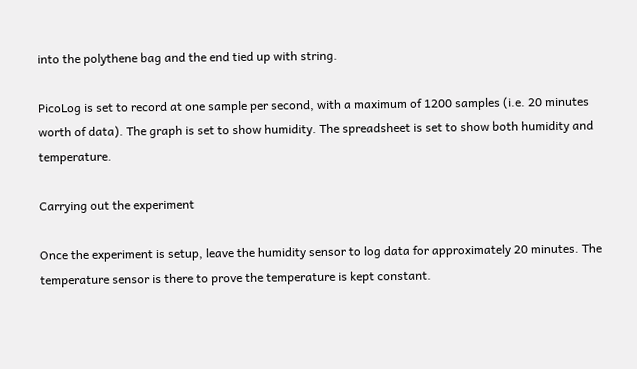into the polythene bag and the end tied up with string.

PicoLog is set to record at one sample per second, with a maximum of 1200 samples (i.e. 20 minutes worth of data). The graph is set to show humidity. The spreadsheet is set to show both humidity and temperature.

Carrying out the experiment

Once the experiment is setup, leave the humidity sensor to log data for approximately 20 minutes. The temperature sensor is there to prove the temperature is kept constant.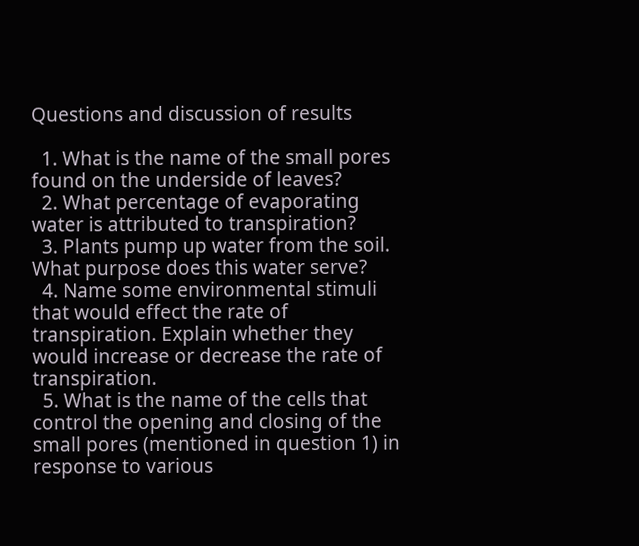Questions and discussion of results

  1. What is the name of the small pores found on the underside of leaves?
  2. What percentage of evaporating water is attributed to transpiration?
  3. Plants pump up water from the soil. What purpose does this water serve?
  4. Name some environmental stimuli that would effect the rate of transpiration. Explain whether they would increase or decrease the rate of transpiration.
  5. What is the name of the cells that control the opening and closing of the small pores (mentioned in question 1) in response to various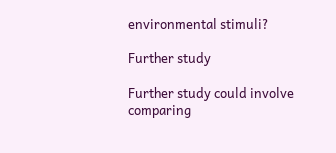environmental stimuli?

Further study

Further study could involve comparing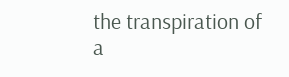the transpiration of a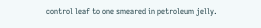control leaf to one smeared in petroleum jelly.